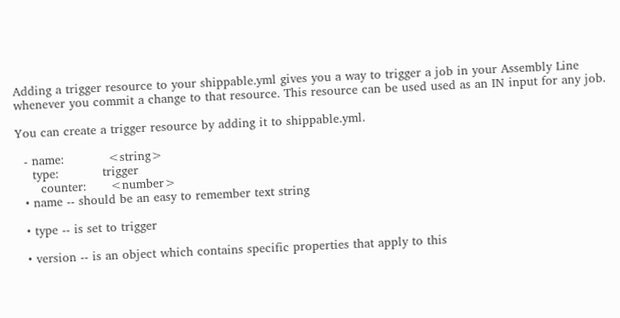Adding a trigger resource to your shippable.yml gives you a way to trigger a job in your Assembly Line whenever you commit a change to that resource. This resource can be used used as an IN input for any job.

You can create a trigger resource by adding it to shippable.yml.

  - name:           <string>
    type:           trigger
      counter:      <number>
  • name -- should be an easy to remember text string

  • type -- is set to trigger

  • version -- is an object which contains specific properties that apply to this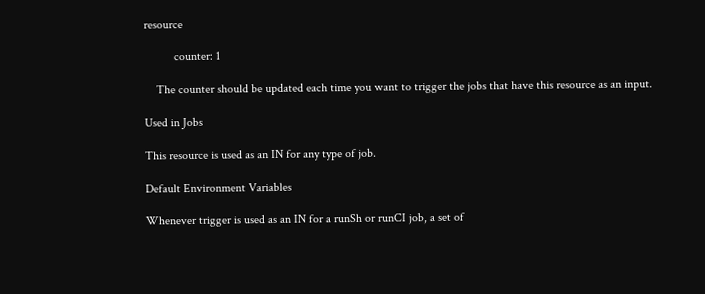resource

          counter: 1

    The counter should be updated each time you want to trigger the jobs that have this resource as an input.

Used in Jobs

This resource is used as an IN for any type of job.

Default Environment Variables

Whenever trigger is used as an IN for a runSh or runCI job, a set of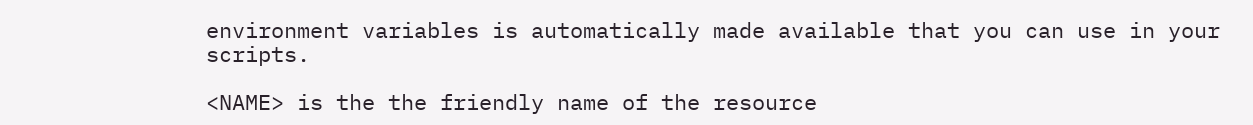environment variables is automatically made available that you can use in your scripts.

<NAME> is the the friendly name of the resource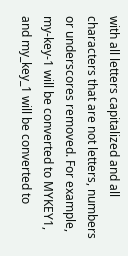with all letters capitalized and all characters that are not letters, numbers or underscores removed. For example, my-key-1 will be converted to MYKEY1, and my_key_1 will be converted to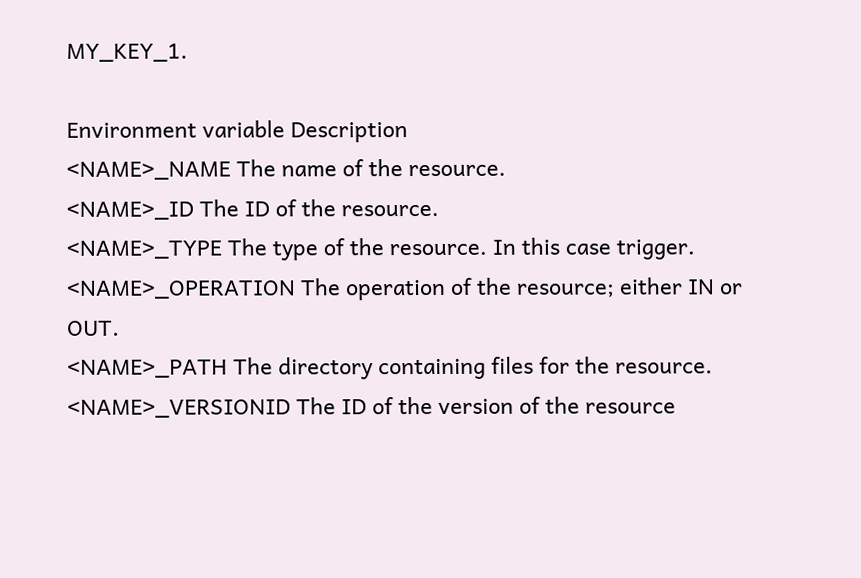MY_KEY_1.

Environment variable Description
<NAME>_NAME The name of the resource.
<NAME>_ID The ID of the resource.
<NAME>_TYPE The type of the resource. In this case trigger.
<NAME>_OPERATION The operation of the resource; either IN or OUT.
<NAME>_PATH The directory containing files for the resource.
<NAME>_VERSIONID The ID of the version of the resource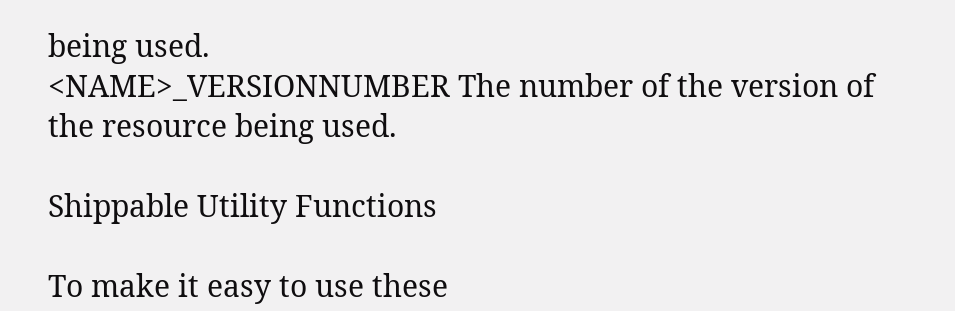being used.
<NAME>_VERSIONNUMBER The number of the version of the resource being used.

Shippable Utility Functions

To make it easy to use these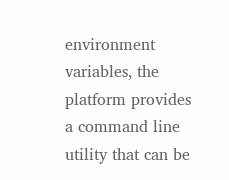environment variables, the platform provides a command line utility that can be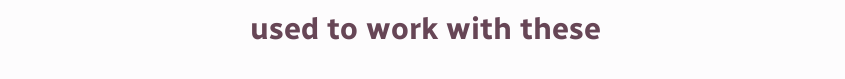used to work with these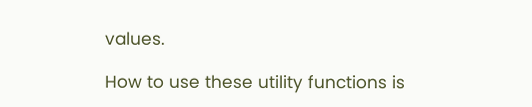values.

How to use these utility functions is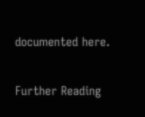documented here.

Further Reading